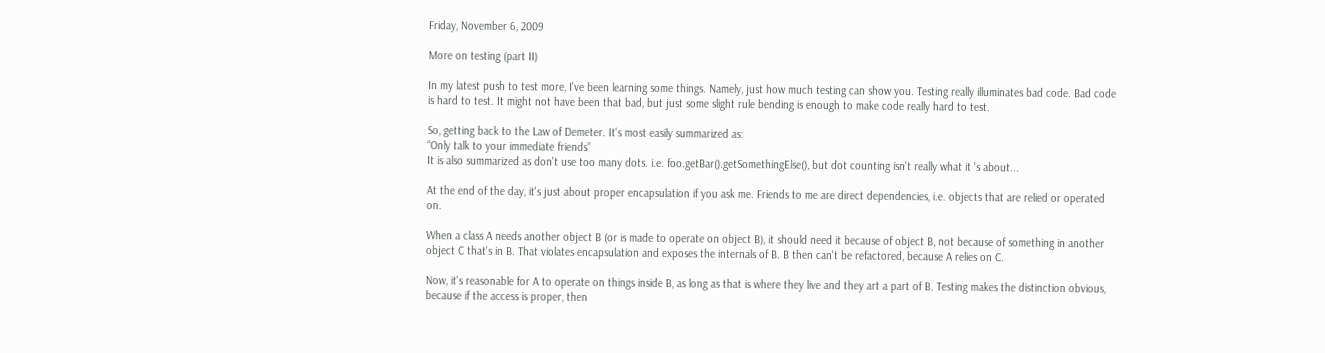Friday, November 6, 2009

More on testing (part II)

In my latest push to test more, I've been learning some things. Namely, just how much testing can show you. Testing really illuminates bad code. Bad code is hard to test. It might not have been that bad, but just some slight rule bending is enough to make code really hard to test.

So, getting back to the Law of Demeter. It's most easily summarized as:
“Only talk to your immediate friends”
It is also summarized as don't use too many dots. i.e. foo.getBar().getSomethingElse(), but dot counting isn't really what it 's about...

At the end of the day, it's just about proper encapsulation if you ask me. Friends to me are direct dependencies, i.e. objects that are relied or operated on.

When a class A needs another object B (or is made to operate on object B), it should need it because of object B, not because of something in another object C that's in B. That violates encapsulation and exposes the internals of B. B then can't be refactored, because A relies on C.

Now, it's reasonable for A to operate on things inside B, as long as that is where they live and they art a part of B. Testing makes the distinction obvious, because if the access is proper, then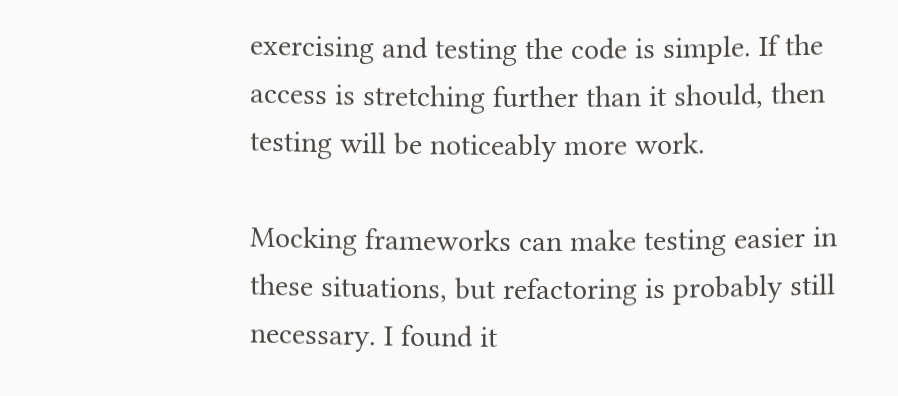exercising and testing the code is simple. If the access is stretching further than it should, then testing will be noticeably more work.

Mocking frameworks can make testing easier in these situations, but refactoring is probably still necessary. I found it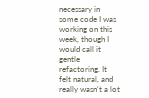necessary in some code I was working on this week, though I would call it gentle refactoring. It felt natural, and really wasn't a lot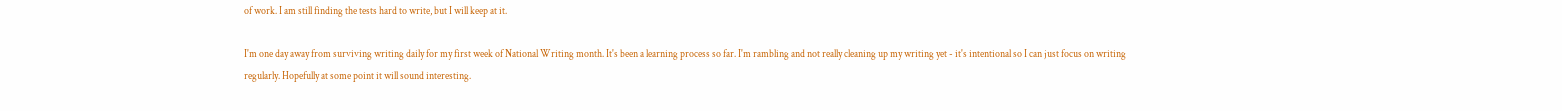of work. I am still finding the tests hard to write, but I will keep at it.

I'm one day away from surviving writing daily for my first week of National Writing month. It's been a learning process so far. I'm rambling and not really cleaning up my writing yet - it's intentional so I can just focus on writing regularly. Hopefully at some point it will sound interesting.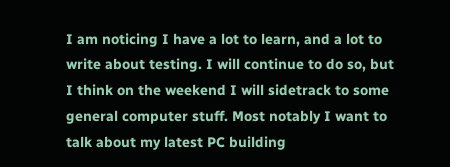I am noticing I have a lot to learn, and a lot to write about testing. I will continue to do so, but I think on the weekend I will sidetrack to some general computer stuff. Most notably I want to talk about my latest PC building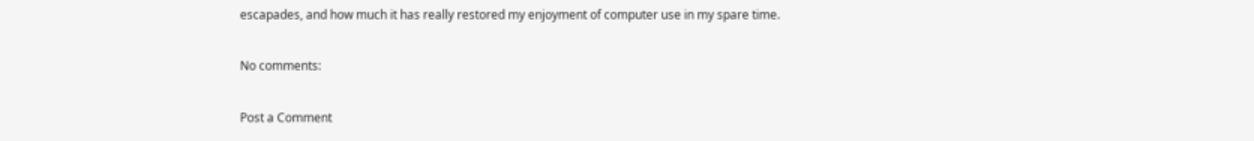escapades, and how much it has really restored my enjoyment of computer use in my spare time.

No comments:

Post a Comment